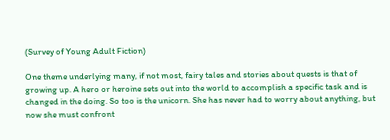(Survey of Young Adult Fiction)

One theme underlying many, if not most, fairy tales and stories about quests is that of growing up. A hero or heroine sets out into the world to accomplish a specific task and is changed in the doing. So too is the unicorn. She has never had to worry about anything, but now she must confront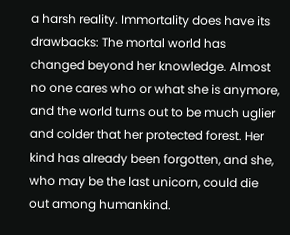a harsh reality. Immortality does have its drawbacks: The mortal world has changed beyond her knowledge. Almost no one cares who or what she is anymore, and the world turns out to be much uglier and colder that her protected forest. Her kind has already been forgotten, and she, who may be the last unicorn, could die out among humankind.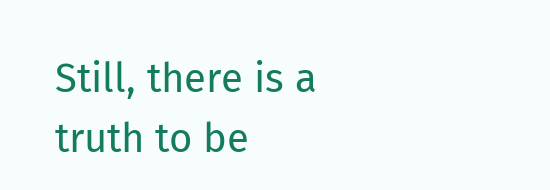Still, there is a truth to be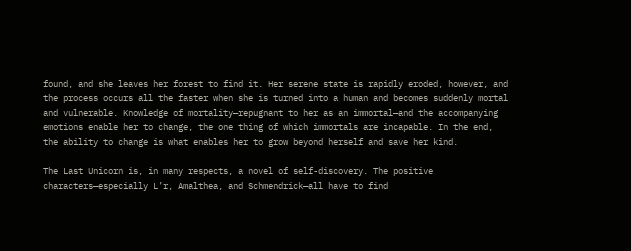found, and she leaves her forest to find it. Her serene state is rapidly eroded, however, and the process occurs all the faster when she is turned into a human and becomes suddenly mortal and vulnerable. Knowledge of mortality—repugnant to her as an immortal—and the accompanying emotions enable her to change, the one thing of which immortals are incapable. In the end, the ability to change is what enables her to grow beyond herself and save her kind.

The Last Unicorn is, in many respects, a novel of self-discovery. The positive characters—especially L’r, Amalthea, and Schmendrick—all have to find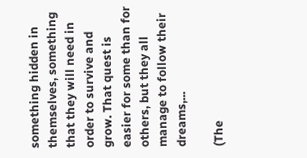something hidden in themselves, something that they will need in order to survive and grow. That quest is easier for some than for others, but they all manage to follow their dreams,...

(The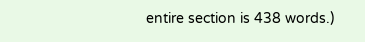entire section is 438 words.)